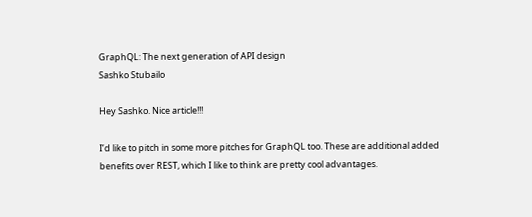GraphQL: The next generation of API design
Sashko Stubailo

Hey Sashko. Nice article!!!

I’d like to pitch in some more pitches for GraphQL too. These are additional added benefits over REST, which I like to think are pretty cool advantages.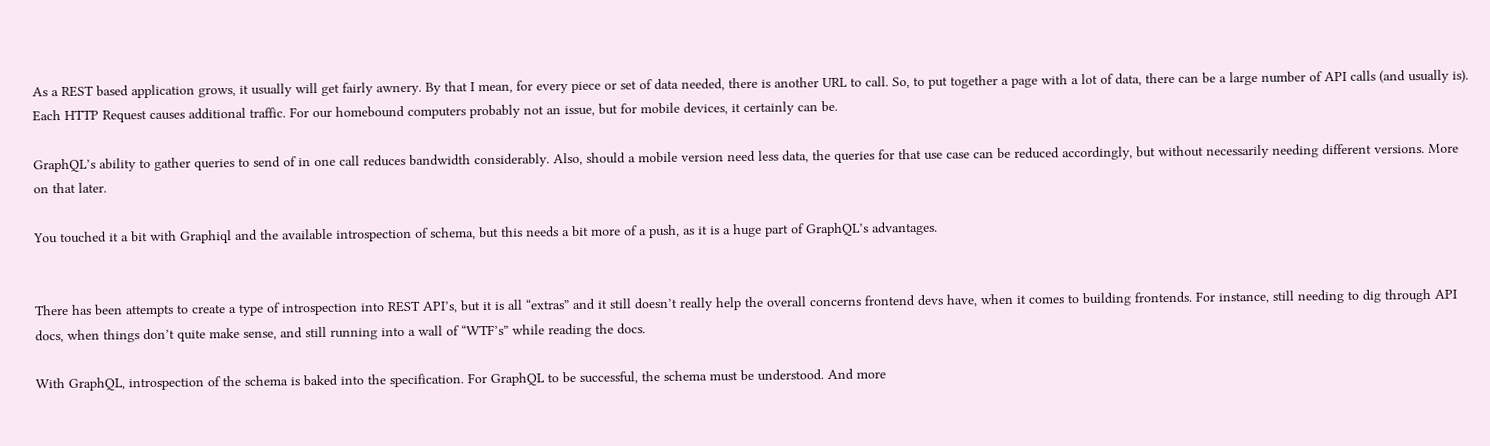As a REST based application grows, it usually will get fairly awnery. By that I mean, for every piece or set of data needed, there is another URL to call. So, to put together a page with a lot of data, there can be a large number of API calls (and usually is). Each HTTP Request causes additional traffic. For our homebound computers probably not an issue, but for mobile devices, it certainly can be.

GraphQL’s ability to gather queries to send of in one call reduces bandwidth considerably. Also, should a mobile version need less data, the queries for that use case can be reduced accordingly, but without necessarily needing different versions. More on that later.

You touched it a bit with Graphiql and the available introspection of schema, but this needs a bit more of a push, as it is a huge part of GraphQL’s advantages.


There has been attempts to create a type of introspection into REST API’s, but it is all “extras” and it still doesn’t really help the overall concerns frontend devs have, when it comes to building frontends. For instance, still needing to dig through API docs, when things don’t quite make sense, and still running into a wall of “WTF’s” while reading the docs.

With GraphQL, introspection of the schema is baked into the specification. For GraphQL to be successful, the schema must be understood. And more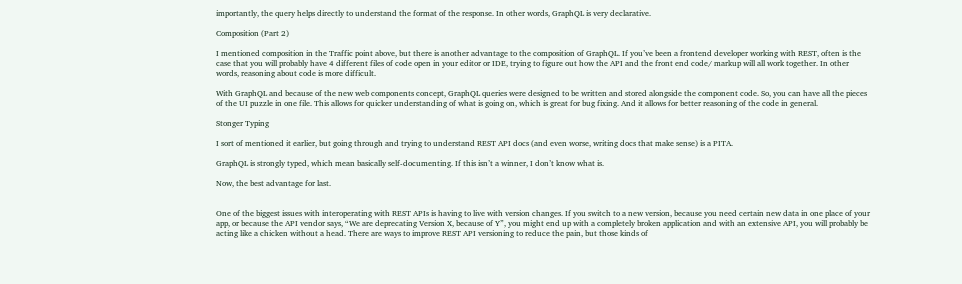importantly, the query helps directly to understand the format of the response. In other words, GraphQL is very declarative.

Composition (Part 2)

I mentioned composition in the Traffic point above, but there is another advantage to the composition of GraphQL. If you’ve been a frontend developer working with REST, often is the case that you will probably have 4 different files of code open in your editor or IDE, trying to figure out how the API and the front end code/ markup will all work together. In other words, reasoning about code is more difficult.

With GraphQL and because of the new web components concept, GraphQL queries were designed to be written and stored alongside the component code. So, you can have all the pieces of the UI puzzle in one file. This allows for quicker understanding of what is going on, which is great for bug fixing. And it allows for better reasoning of the code in general.

Stonger Typing

I sort of mentioned it earlier, but going through and trying to understand REST API docs (and even worse, writing docs that make sense) is a PITA.

GraphQL is strongly typed, which mean basically self-documenting. If this isn’t a winner, I don’t know what is.

Now, the best advantage for last.


One of the biggest issues with interoperating with REST APIs is having to live with version changes. If you switch to a new version, because you need certain new data in one place of your app, or because the API vendor says, “We are deprecating Version X, because of Y”, you might end up with a completely broken application and with an extensive API, you will probably be acting like a chicken without a head. There are ways to improve REST API versioning to reduce the pain, but those kinds of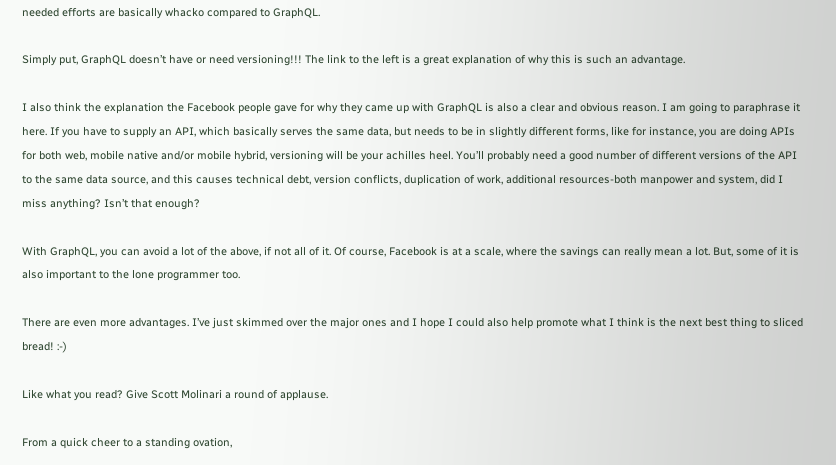needed efforts are basically whacko compared to GraphQL.

Simply put, GraphQL doesn’t have or need versioning!!! The link to the left is a great explanation of why this is such an advantage.

I also think the explanation the Facebook people gave for why they came up with GraphQL is also a clear and obvious reason. I am going to paraphrase it here. If you have to supply an API, which basically serves the same data, but needs to be in slightly different forms, like for instance, you are doing APIs for both web, mobile native and/or mobile hybrid, versioning will be your achilles heel. You’ll probably need a good number of different versions of the API to the same data source, and this causes technical debt, version conflicts, duplication of work, additional resources-both manpower and system, did I miss anything? Isn’t that enough?

With GraphQL, you can avoid a lot of the above, if not all of it. Of course, Facebook is at a scale, where the savings can really mean a lot. But, some of it is also important to the lone programmer too.

There are even more advantages. I’ve just skimmed over the major ones and I hope I could also help promote what I think is the next best thing to sliced bread! :-)

Like what you read? Give Scott Molinari a round of applause.

From a quick cheer to a standing ovation,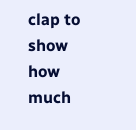clap to show how much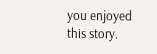you enjoyed this story.